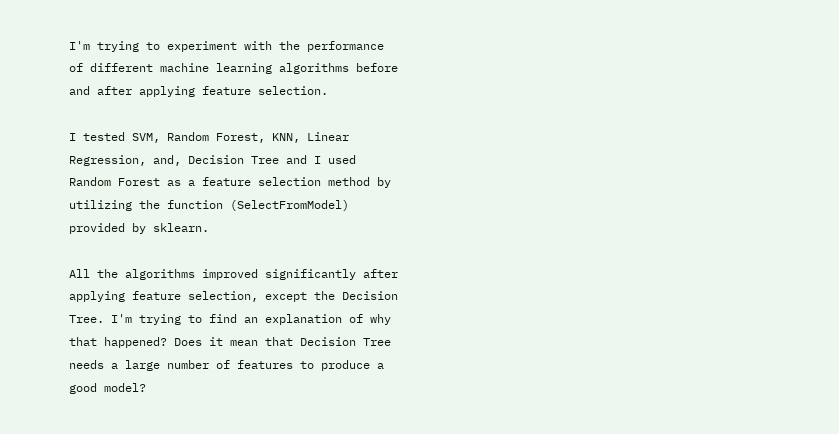I'm trying to experiment with the performance of different machine learning algorithms before and after applying feature selection.

I tested SVM, Random Forest, KNN, Linear Regression, and, Decision Tree and I used Random Forest as a feature selection method by utilizing the function (SelectFromModel) provided by sklearn.

All the algorithms improved significantly after applying feature selection, except the Decision Tree. I'm trying to find an explanation of why that happened? Does it mean that Decision Tree needs a large number of features to produce a good model?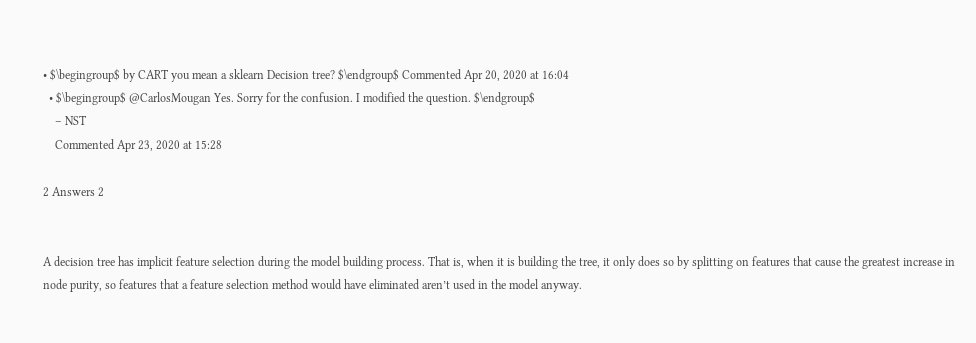• $\begingroup$ by CART you mean a sklearn Decision tree? $\endgroup$ Commented Apr 20, 2020 at 16:04
  • $\begingroup$ @CarlosMougan Yes. Sorry for the confusion. I modified the question. $\endgroup$
    – NST
    Commented Apr 23, 2020 at 15:28

2 Answers 2


A decision tree has implicit feature selection during the model building process. That is, when it is building the tree, it only does so by splitting on features that cause the greatest increase in node purity, so features that a feature selection method would have eliminated aren’t used in the model anyway.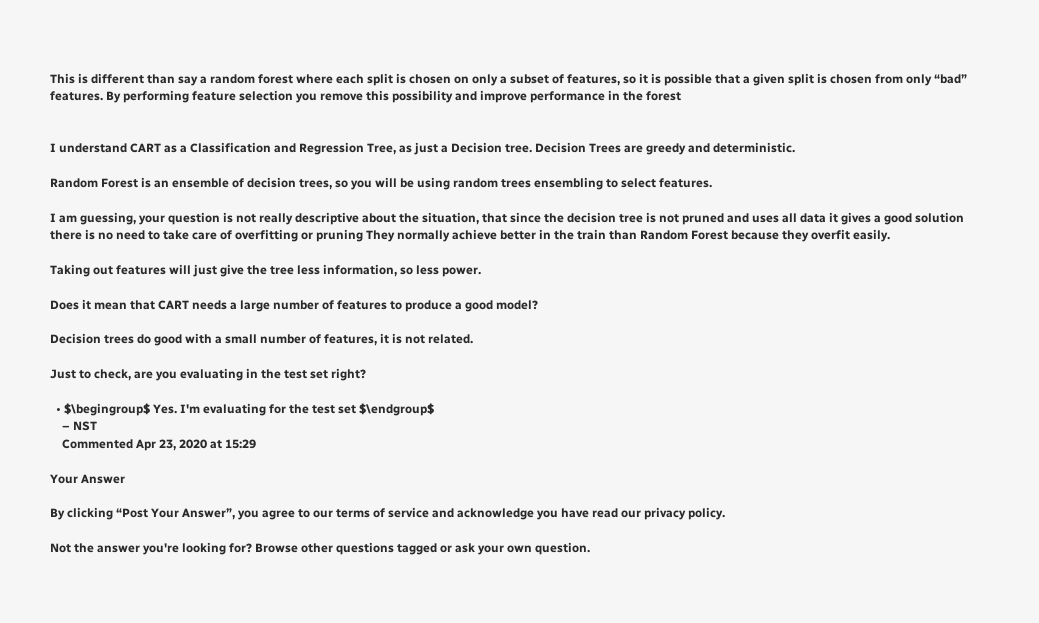This is different than say a random forest where each split is chosen on only a subset of features, so it is possible that a given split is chosen from only “bad” features. By performing feature selection you remove this possibility and improve performance in the forest


I understand CART as a Classification and Regression Tree, as just a Decision tree. Decision Trees are greedy and deterministic.

Random Forest is an ensemble of decision trees, so you will be using random trees ensembling to select features.

I am guessing, your question is not really descriptive about the situation, that since the decision tree is not pruned and uses all data it gives a good solution there is no need to take care of overfitting or pruning They normally achieve better in the train than Random Forest because they overfit easily.

Taking out features will just give the tree less information, so less power.

Does it mean that CART needs a large number of features to produce a good model?

Decision trees do good with a small number of features, it is not related.

Just to check, are you evaluating in the test set right?

  • $\begingroup$ Yes. I'm evaluating for the test set $\endgroup$
    – NST
    Commented Apr 23, 2020 at 15:29

Your Answer

By clicking “Post Your Answer”, you agree to our terms of service and acknowledge you have read our privacy policy.

Not the answer you're looking for? Browse other questions tagged or ask your own question.